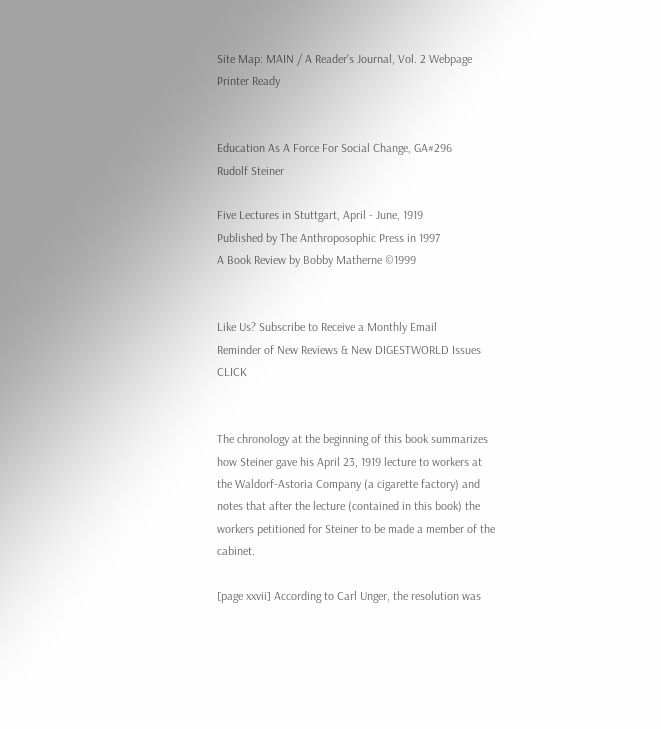Site Map: MAIN / A Reader's Journal, Vol. 2 Webpage Printer Ready


Education As A Force For Social Change, GA#296
Rudolf Steiner

Five Lectures in Stuttgart, April - June, 1919
Published by The Anthroposophic Press in 1997
A Book Review by Bobby Matherne ©1999


Like Us? Subscribe to Receive a Monthly Email
Reminder of New Reviews & New DIGESTWORLD Issues CLICK


The chronology at the beginning of this book summarizes how Steiner gave his April 23, 1919 lecture to workers at the Waldorf-Astoria Company (a cigarette factory) and notes that after the lecture (contained in this book) the workers petitioned for Steiner to be made a member of the cabinet.

[page xxvii] According to Carl Unger, the resolution was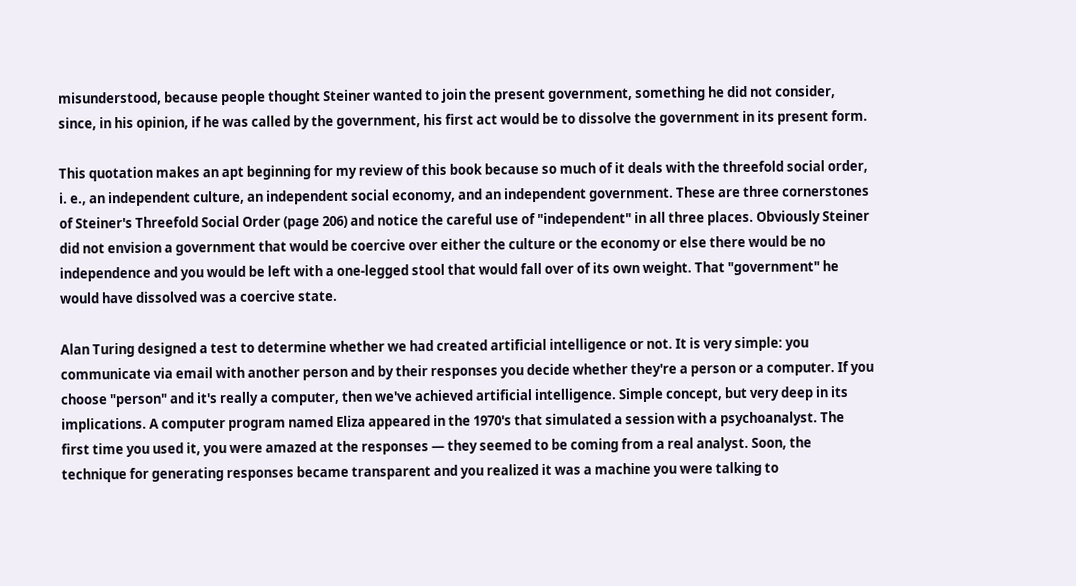misunderstood, because people thought Steiner wanted to join the present government, something he did not consider, since, in his opinion, if he was called by the government, his first act would be to dissolve the government in its present form.

This quotation makes an apt beginning for my review of this book because so much of it deals with the threefold social order, i. e., an independent culture, an independent social economy, and an independent government. These are three cornerstones of Steiner's Threefold Social Order (page 206) and notice the careful use of "independent" in all three places. Obviously Steiner did not envision a government that would be coercive over either the culture or the economy or else there would be no independence and you would be left with a one-legged stool that would fall over of its own weight. That "government" he would have dissolved was a coercive state.

Alan Turing designed a test to determine whether we had created artificial intelligence or not. It is very simple: you communicate via email with another person and by their responses you decide whether they're a person or a computer. If you choose "person" and it's really a computer, then we've achieved artificial intelligence. Simple concept, but very deep in its implications. A computer program named Eliza appeared in the 1970's that simulated a session with a psychoanalyst. The first time you used it, you were amazed at the responses — they seemed to be coming from a real analyst. Soon, the technique for generating responses became transparent and you realized it was a machine you were talking to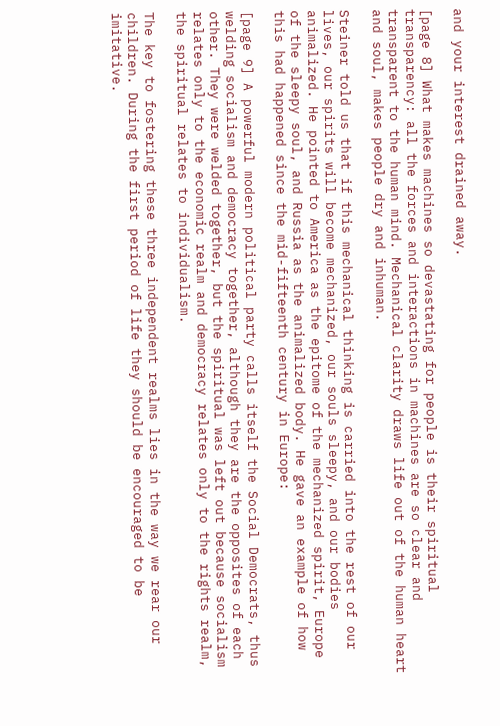and your interest drained away.

[page 8] What makes machines so devastating for people is their spiritual transparency: all the forces and interactions in machines are so clear and transparent to the human mind. Mechanical clarity draws life out of the human heart and soul, makes people dry and inhuman.

Steiner told us that if this mechanical thinking is carried into the rest of our lives, our spirits will become mechanized, our souls sleepy, and our bodies animalized. He pointed to America as the epitome of the mechanized spirit, Europe of the sleepy soul, and Russia as the animalized body. He gave an example of how this had happened since the mid-fifteenth century in Europe:

[page 9] A powerful modern political party calls itself the Social Democrats, thus welding socialism and democracy together, although they are the opposites of each other. They were welded together, but the spiritual was left out because socialism relates only to the economic realm and democracy relates only to the rights realm, the spiritual relates to individualism.

The key to fostering these three independent realms lies in the way we rear our children. During the first period of life they should be encouraged to be imitative.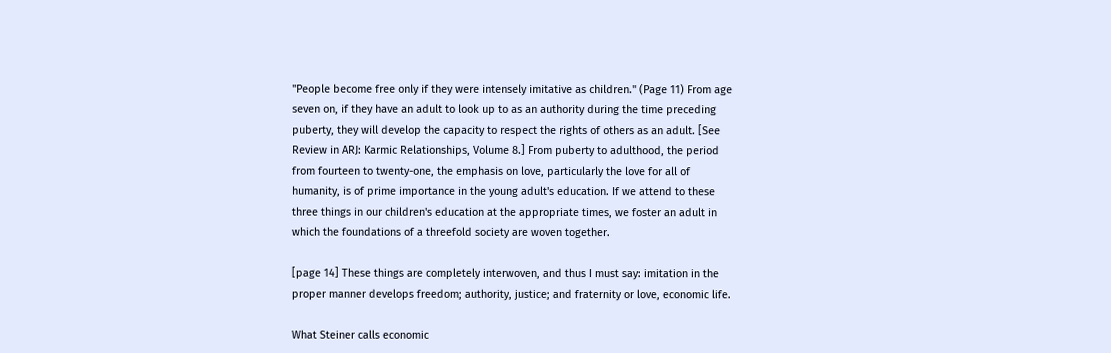"People become free only if they were intensely imitative as children." (Page 11) From age seven on, if they have an adult to look up to as an authority during the time preceding puberty, they will develop the capacity to respect the rights of others as an adult. [See Review in ARJ: Karmic Relationships, Volume 8.] From puberty to adulthood, the period from fourteen to twenty-one, the emphasis on love, particularly the love for all of humanity, is of prime importance in the young adult's education. If we attend to these three things in our children's education at the appropriate times, we foster an adult in which the foundations of a threefold society are woven together.

[page 14] These things are completely interwoven, and thus I must say: imitation in the proper manner develops freedom; authority, justice; and fraternity or love, economic life.

What Steiner calls economic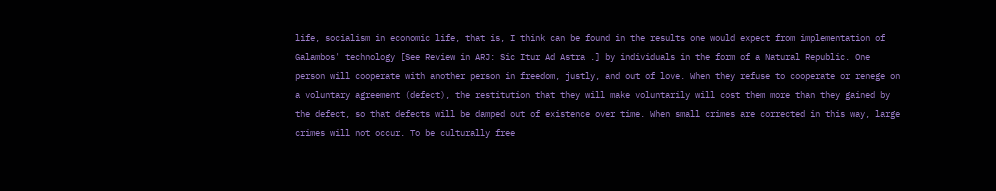life, socialism in economic life, that is, I think can be found in the results one would expect from implementation of Galambos' technology [See Review in ARJ: Sic Itur Ad Astra .] by individuals in the form of a Natural Republic. One person will cooperate with another person in freedom, justly, and out of love. When they refuse to cooperate or renege on a voluntary agreement (defect), the restitution that they will make voluntarily will cost them more than they gained by the defect, so that defects will be damped out of existence over time. When small crimes are corrected in this way, large crimes will not occur. To be culturally free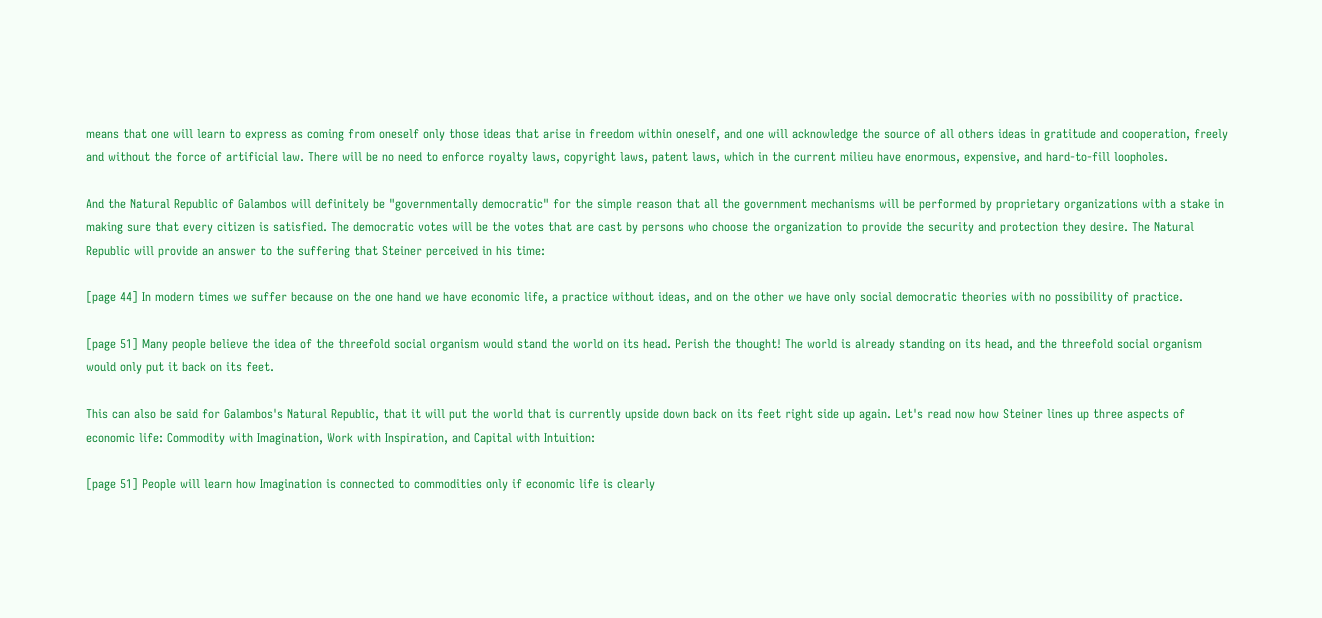means that one will learn to express as coming from oneself only those ideas that arise in freedom within oneself, and one will acknowledge the source of all others ideas in gratitude and cooperation, freely and without the force of artificial law. There will be no need to enforce royalty laws, copyright laws, patent laws, which in the current milieu have enormous, expensive, and hard-to-fill loopholes.

And the Natural Republic of Galambos will definitely be "governmentally democratic" for the simple reason that all the government mechanisms will be performed by proprietary organizations with a stake in making sure that every citizen is satisfied. The democratic votes will be the votes that are cast by persons who choose the organization to provide the security and protection they desire. The Natural Republic will provide an answer to the suffering that Steiner perceived in his time:

[page 44] In modern times we suffer because on the one hand we have economic life, a practice without ideas, and on the other we have only social democratic theories with no possibility of practice.

[page 51] Many people believe the idea of the threefold social organism would stand the world on its head. Perish the thought! The world is already standing on its head, and the threefold social organism would only put it back on its feet.

This can also be said for Galambos's Natural Republic, that it will put the world that is currently upside down back on its feet right side up again. Let's read now how Steiner lines up three aspects of economic life: Commodity with Imagination, Work with Inspiration, and Capital with Intuition:

[page 51] People will learn how Imagination is connected to commodities only if economic life is clearly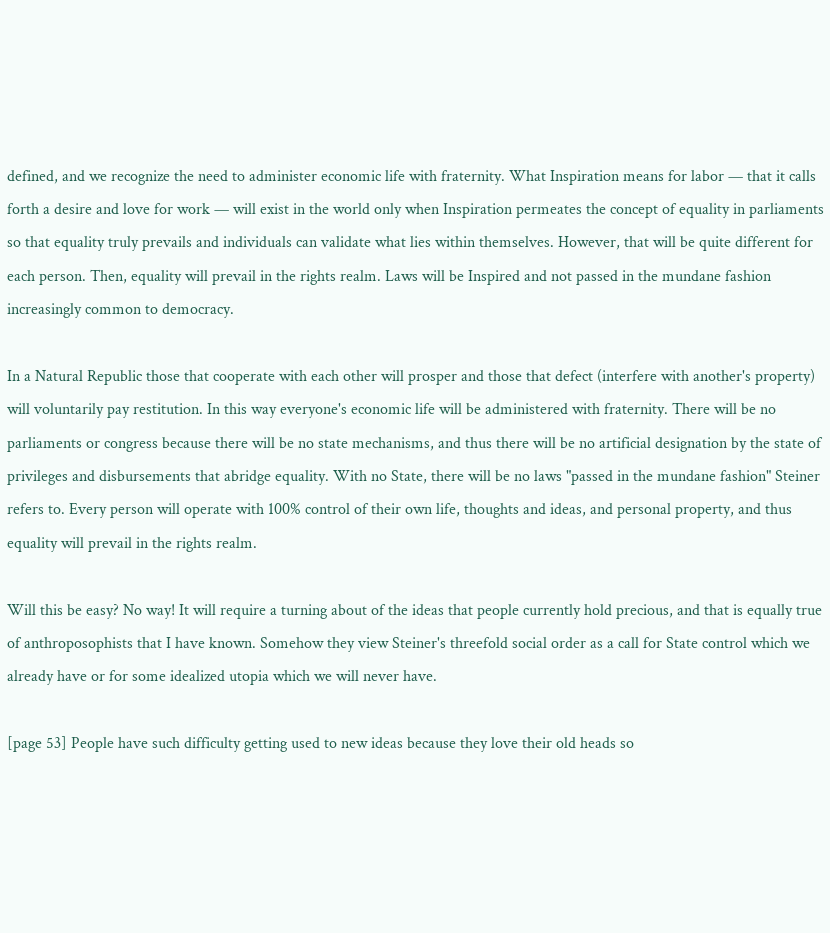defined, and we recognize the need to administer economic life with fraternity. What Inspiration means for labor — that it calls forth a desire and love for work — will exist in the world only when Inspiration permeates the concept of equality in parliaments so that equality truly prevails and individuals can validate what lies within themselves. However, that will be quite different for each person. Then, equality will prevail in the rights realm. Laws will be Inspired and not passed in the mundane fashion increasingly common to democracy.

In a Natural Republic those that cooperate with each other will prosper and those that defect (interfere with another's property) will voluntarily pay restitution. In this way everyone's economic life will be administered with fraternity. There will be no parliaments or congress because there will be no state mechanisms, and thus there will be no artificial designation by the state of privileges and disbursements that abridge equality. With no State, there will be no laws "passed in the mundane fashion" Steiner refers to. Every person will operate with 100% control of their own life, thoughts and ideas, and personal property, and thus equality will prevail in the rights realm.

Will this be easy? No way! It will require a turning about of the ideas that people currently hold precious, and that is equally true of anthroposophists that I have known. Somehow they view Steiner's threefold social order as a call for State control which we already have or for some idealized utopia which we will never have.

[page 53] People have such difficulty getting used to new ideas because they love their old heads so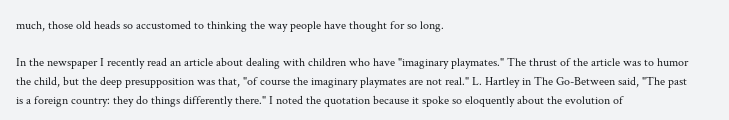much, those old heads so accustomed to thinking the way people have thought for so long.

In the newspaper I recently read an article about dealing with children who have "imaginary playmates." The thrust of the article was to humor the child, but the deep presupposition was that, "of course the imaginary playmates are not real." L. Hartley in The Go-Between said, "The past is a foreign country: they do things differently there." I noted the quotation because it spoke so eloquently about the evolution of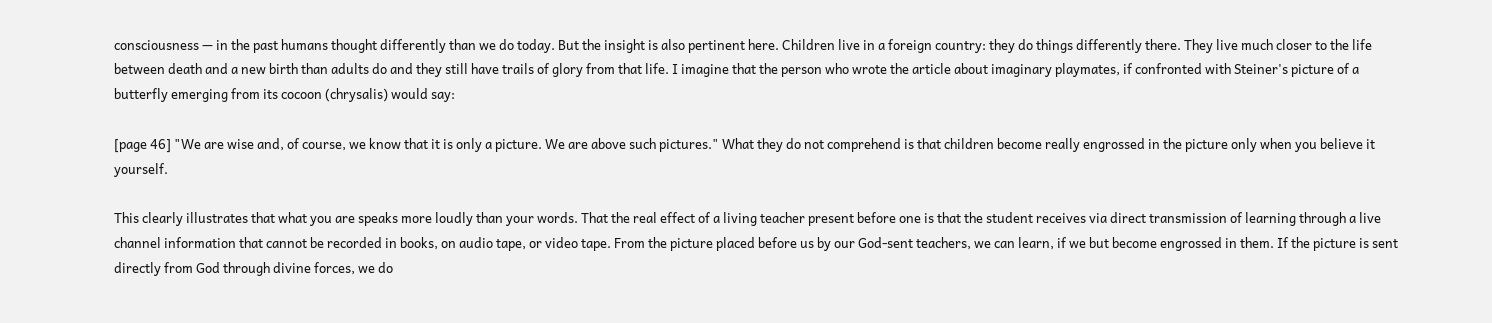consciousness — in the past humans thought differently than we do today. But the insight is also pertinent here. Children live in a foreign country: they do things differently there. They live much closer to the life between death and a new birth than adults do and they still have trails of glory from that life. I imagine that the person who wrote the article about imaginary playmates, if confronted with Steiner's picture of a butterfly emerging from its cocoon (chrysalis) would say:

[page 46] "We are wise and, of course, we know that it is only a picture. We are above such pictures." What they do not comprehend is that children become really engrossed in the picture only when you believe it yourself.

This clearly illustrates that what you are speaks more loudly than your words. That the real effect of a living teacher present before one is that the student receives via direct transmission of learning through a live channel information that cannot be recorded in books, on audio tape, or video tape. From the picture placed before us by our God-sent teachers, we can learn, if we but become engrossed in them. If the picture is sent directly from God through divine forces, we do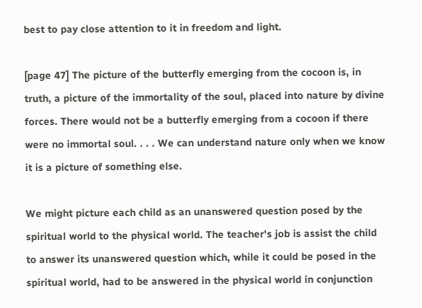best to pay close attention to it in freedom and light.

[page 47] The picture of the butterfly emerging from the cocoon is, in truth, a picture of the immortality of the soul, placed into nature by divine forces. There would not be a butterfly emerging from a cocoon if there were no immortal soul. . . . We can understand nature only when we know it is a picture of something else.

We might picture each child as an unanswered question posed by the spiritual world to the physical world. The teacher's job is assist the child to answer its unanswered question which, while it could be posed in the spiritual world, had to be answered in the physical world in conjunction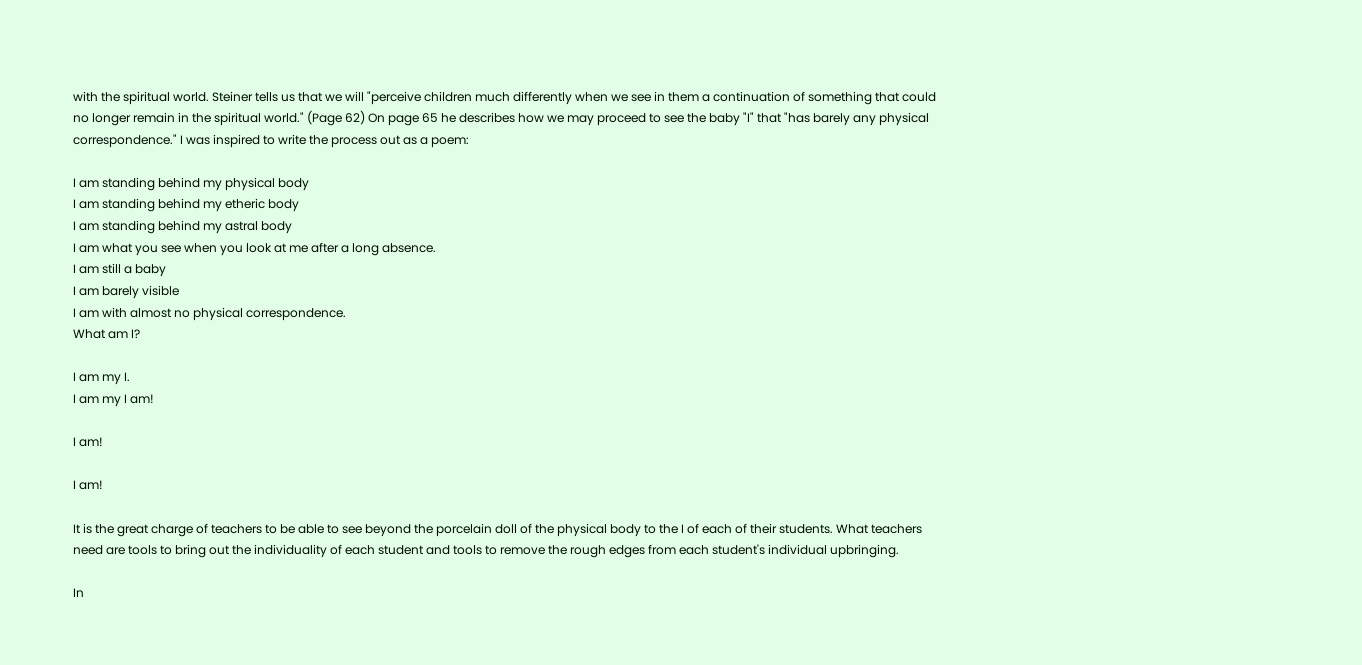with the spiritual world. Steiner tells us that we will "perceive children much differently when we see in them a continuation of something that could no longer remain in the spiritual world." (Page 62) On page 65 he describes how we may proceed to see the baby "I" that "has barely any physical correspondence." I was inspired to write the process out as a poem:

I am standing behind my physical body
I am standing behind my etheric body
I am standing behind my astral body
I am what you see when you look at me after a long absence.
I am still a baby
I am barely visible
I am with almost no physical correspondence.
What am I?

I am my I.
I am my I am!

I am!

I am!

It is the great charge of teachers to be able to see beyond the porcelain doll of the physical body to the I of each of their students. What teachers need are tools to bring out the individuality of each student and tools to remove the rough edges from each student's individual upbringing.

In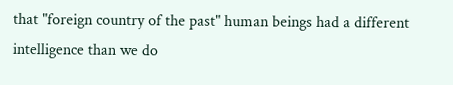that "foreign country of the past" human beings had a different intelligence than we do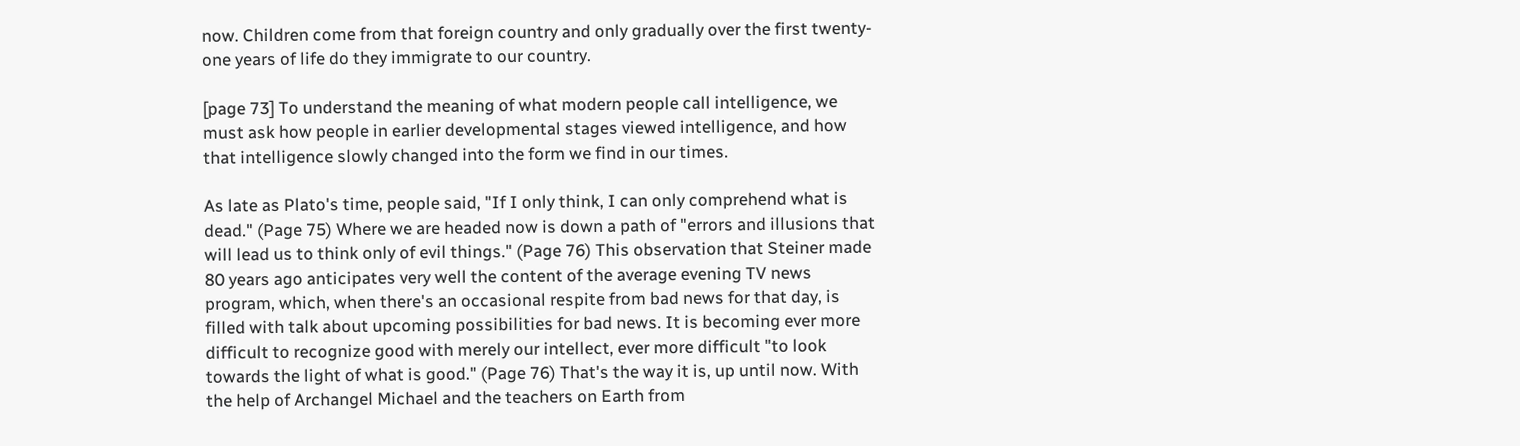now. Children come from that foreign country and only gradually over the first twenty-one years of life do they immigrate to our country.

[page 73] To understand the meaning of what modern people call intelligence, we must ask how people in earlier developmental stages viewed intelligence, and how that intelligence slowly changed into the form we find in our times.

As late as Plato's time, people said, "If I only think, I can only comprehend what is dead." (Page 75) Where we are headed now is down a path of "errors and illusions that will lead us to think only of evil things." (Page 76) This observation that Steiner made 80 years ago anticipates very well the content of the average evening TV news program, which, when there's an occasional respite from bad news for that day, is filled with talk about upcoming possibilities for bad news. It is becoming ever more difficult to recognize good with merely our intellect, ever more difficult "to look towards the light of what is good." (Page 76) That's the way it is, up until now. With the help of Archangel Michael and the teachers on Earth from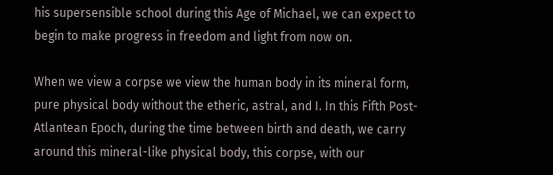his supersensible school during this Age of Michael, we can expect to begin to make progress in freedom and light from now on.

When we view a corpse we view the human body in its mineral form, pure physical body without the etheric, astral, and I. In this Fifth Post-Atlantean Epoch, during the time between birth and death, we carry around this mineral-like physical body, this corpse, with our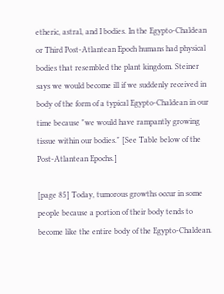etheric, astral, and I bodies. In the Egypto-Chaldean or Third Post-Atlantean Epoch humans had physical bodies that resembled the plant kingdom. Steiner says we would become ill if we suddenly received in body of the form of a typical Egypto-Chaldean in our time because "we would have rampantly growing tissue within our bodies." [See Table below of the Post-Atlantean Epochs.]

[page 85] Today, tumorous growths occur in some people because a portion of their body tends to become like the entire body of the Egypto-Chaldean.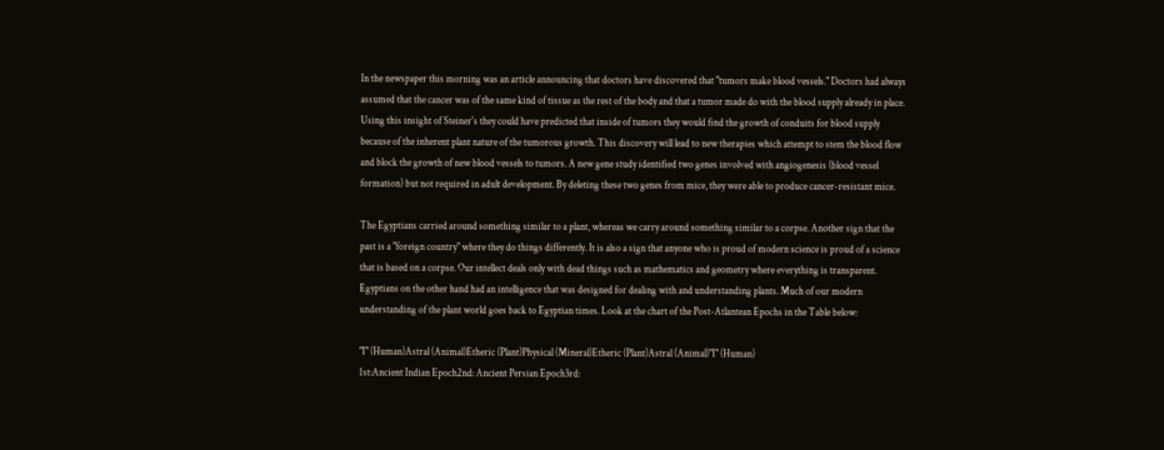In the newspaper this morning was an article announcing that doctors have discovered that "tumors make blood vessels." Doctors had always assumed that the cancer was of the same kind of tissue as the rest of the body and that a tumor made do with the blood supply already in place. Using this insight of Steiner's they could have predicted that inside of tumors they would find the growth of conduits for blood supply because of the inherent plant nature of the tumorous growth. This discovery will lead to new therapies which attempt to stem the blood flow and block the growth of new blood vessels to tumors. A new gene study identified two genes involved with angiogenesis (blood vessel formation) but not required in adult development. By deleting these two genes from mice, they were able to produce cancer-resistant mice.

The Egyptians carried around something similar to a plant, whereas we carry around something similar to a corpse. Another sign that the past is a "foreign country" where they do things differently. It is also a sign that anyone who is proud of modern science is proud of a science that is based on a corpse. Our intellect deals only with dead things such as mathematics and geometry where everything is transparent. Egyptians on the other hand had an intelligence that was designed for dealing with and understanding plants. Much of our modern understanding of the plant world goes back to Egyptian times. Look at the chart of the Post-Atlantean Epochs in the Table below:

"I" (Human)Astral (Animal)Etheric (Plant)Physical (Mineral)Etheric (Plant)Astral (Animal)"I" (Human)
1st:Ancient Indian Epoch2nd: Ancient Persian Epoch3rd: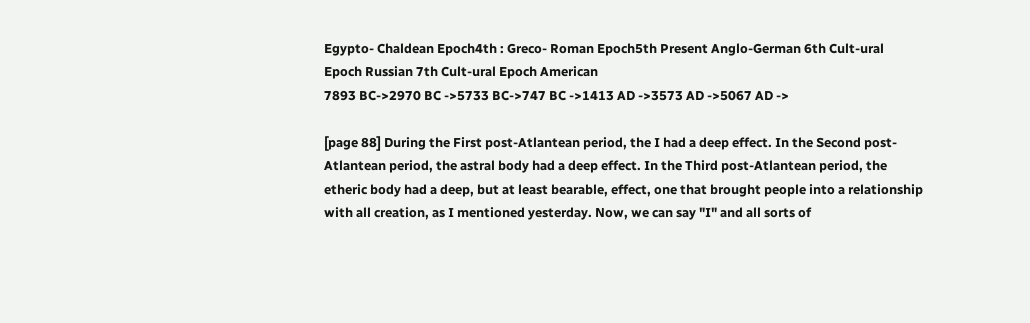Egypto- Chaldean Epoch4th : Greco- Roman Epoch5th Present Anglo-German 6th Cult-ural Epoch Russian 7th Cult-ural Epoch American
7893 BC->2970 BC ->5733 BC->747 BC ->1413 AD ->3573 AD ->5067 AD ->

[page 88] During the First post-Atlantean period, the I had a deep effect. In the Second post-Atlantean period, the astral body had a deep effect. In the Third post-Atlantean period, the etheric body had a deep, but at least bearable, effect, one that brought people into a relationship with all creation, as I mentioned yesterday. Now, we can say "I" and all sorts of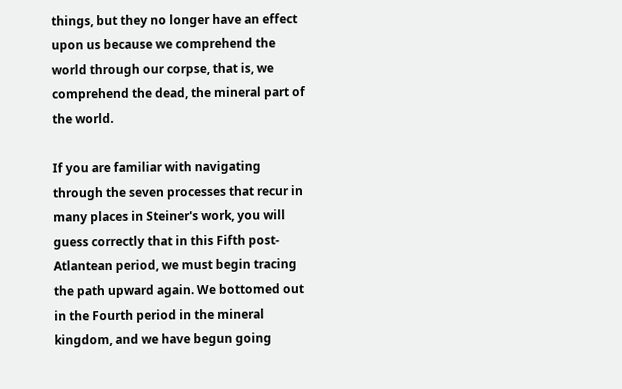things, but they no longer have an effect upon us because we comprehend the world through our corpse, that is, we comprehend the dead, the mineral part of the world.

If you are familiar with navigating through the seven processes that recur in many places in Steiner's work, you will guess correctly that in this Fifth post-Atlantean period, we must begin tracing the path upward again. We bottomed out in the Fourth period in the mineral kingdom, and we have begun going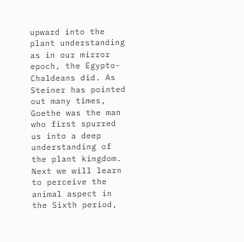upward into the plant understanding as in our mirror epoch, the Egypto-Chaldeans did. As Steiner has pointed out many times, Goethe was the man who first spurred us into a deep understanding of the plant kingdom. Next we will learn to perceive the animal aspect in the Sixth period,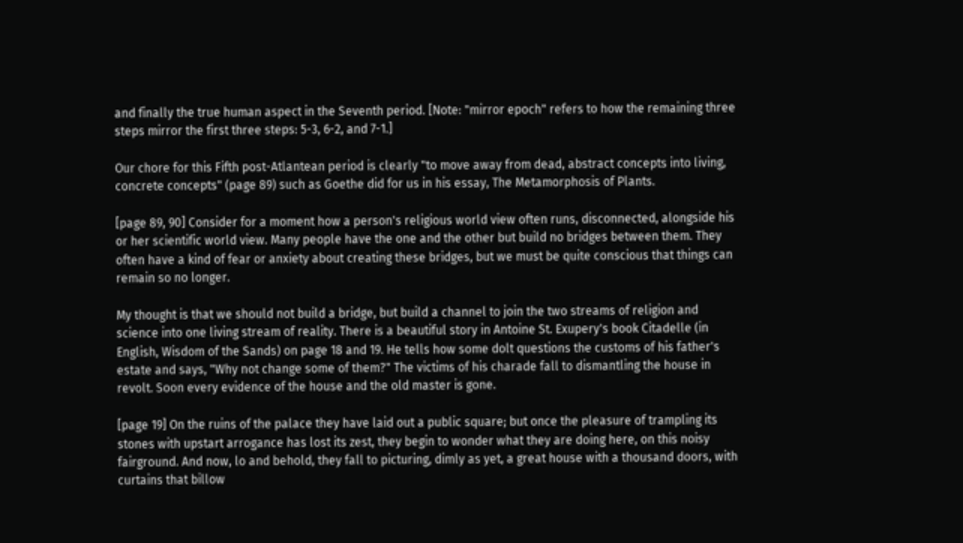and finally the true human aspect in the Seventh period. [Note: "mirror epoch" refers to how the remaining three steps mirror the first three steps: 5-3, 6-2, and 7-1.]

Our chore for this Fifth post-Atlantean period is clearly "to move away from dead, abstract concepts into living, concrete concepts" (page 89) such as Goethe did for us in his essay, The Metamorphosis of Plants.

[page 89, 90] Consider for a moment how a person's religious world view often runs, disconnected, alongside his or her scientific world view. Many people have the one and the other but build no bridges between them. They often have a kind of fear or anxiety about creating these bridges, but we must be quite conscious that things can remain so no longer.

My thought is that we should not build a bridge, but build a channel to join the two streams of religion and science into one living stream of reality. There is a beautiful story in Antoine St. Exupery's book Citadelle (in English, Wisdom of the Sands) on page 18 and 19. He tells how some dolt questions the customs of his father's estate and says, "Why not change some of them?" The victims of his charade fall to dismantling the house in revolt. Soon every evidence of the house and the old master is gone.

[page 19] On the ruins of the palace they have laid out a public square; but once the pleasure of trampling its stones with upstart arrogance has lost its zest, they begin to wonder what they are doing here, on this noisy fairground. And now, lo and behold, they fall to picturing, dimly as yet, a great house with a thousand doors, with curtains that billow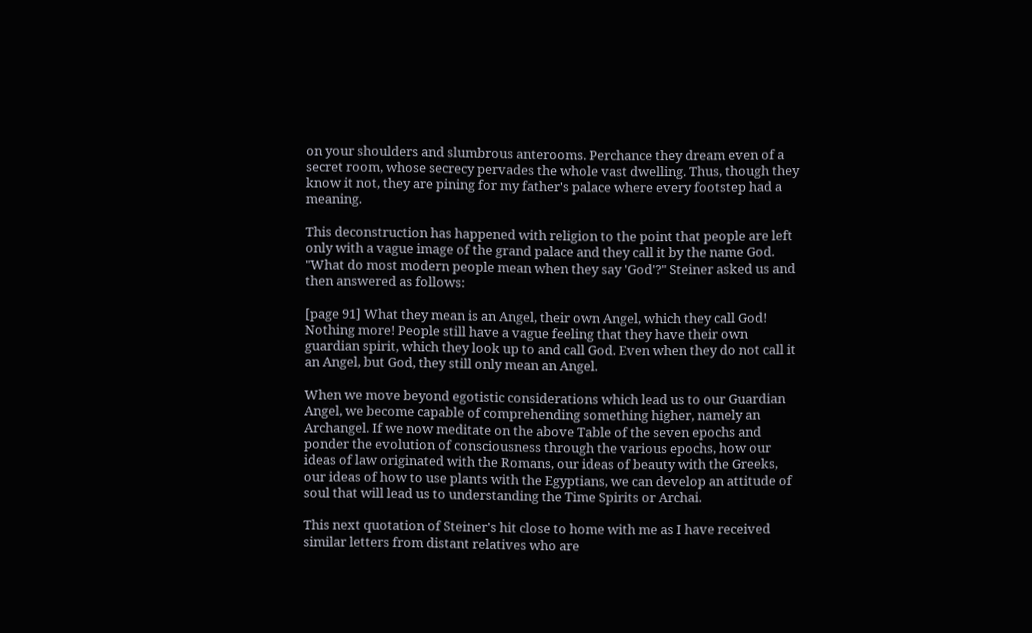on your shoulders and slumbrous anterooms. Perchance they dream even of a secret room, whose secrecy pervades the whole vast dwelling. Thus, though they know it not, they are pining for my father's palace where every footstep had a meaning.

This deconstruction has happened with religion to the point that people are left only with a vague image of the grand palace and they call it by the name God. "What do most modern people mean when they say 'God'?" Steiner asked us and then answered as follows:

[page 91] What they mean is an Angel, their own Angel, which they call God! Nothing more! People still have a vague feeling that they have their own guardian spirit, which they look up to and call God. Even when they do not call it an Angel, but God, they still only mean an Angel.

When we move beyond egotistic considerations which lead us to our Guardian Angel, we become capable of comprehending something higher, namely an Archangel. If we now meditate on the above Table of the seven epochs and ponder the evolution of consciousness through the various epochs, how our ideas of law originated with the Romans, our ideas of beauty with the Greeks, our ideas of how to use plants with the Egyptians, we can develop an attitude of soul that will lead us to understanding the Time Spirits or Archai.

This next quotation of Steiner's hit close to home with me as I have received similar letters from distant relatives who are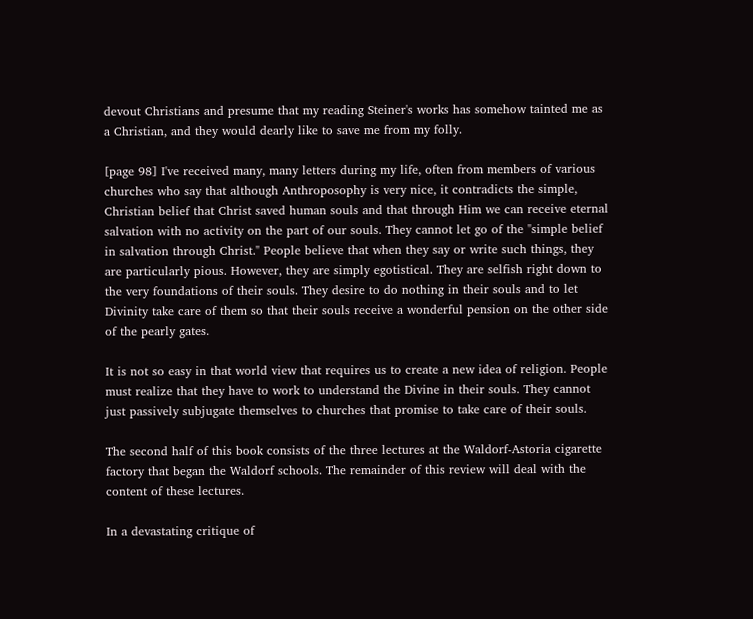devout Christians and presume that my reading Steiner's works has somehow tainted me as a Christian, and they would dearly like to save me from my folly.

[page 98] I've received many, many letters during my life, often from members of various churches who say that although Anthroposophy is very nice, it contradicts the simple, Christian belief that Christ saved human souls and that through Him we can receive eternal salvation with no activity on the part of our souls. They cannot let go of the "simple belief in salvation through Christ." People believe that when they say or write such things, they are particularly pious. However, they are simply egotistical. They are selfish right down to the very foundations of their souls. They desire to do nothing in their souls and to let Divinity take care of them so that their souls receive a wonderful pension on the other side of the pearly gates.

It is not so easy in that world view that requires us to create a new idea of religion. People must realize that they have to work to understand the Divine in their souls. They cannot just passively subjugate themselves to churches that promise to take care of their souls.

The second half of this book consists of the three lectures at the Waldorf-Astoria cigarette factory that began the Waldorf schools. The remainder of this review will deal with the content of these lectures.

In a devastating critique of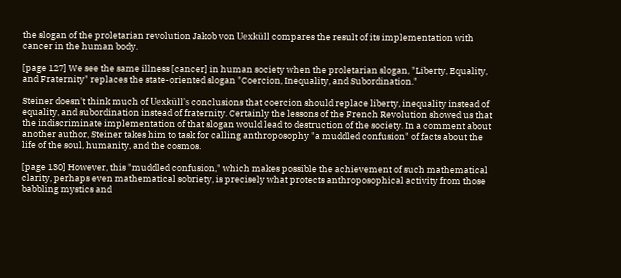the slogan of the proletarian revolution Jakob von Uexküll compares the result of its implementation with cancer in the human body.

[page 127] We see the same illness [cancer] in human society when the proletarian slogan, "Liberty, Equality, and Fraternity" replaces the state-oriented slogan "Coercion, Inequality, and Subordination."

Steiner doesn't think much of Uexküll's conclusions that coercion should replace liberty, inequality instead of equality, and subordination instead of fraternity. Certainly the lessons of the French Revolution showed us that the indiscriminate implementation of that slogan would lead to destruction of the society. In a comment about another author, Steiner takes him to task for calling anthroposophy "a muddled confusion" of facts about the life of the soul, humanity, and the cosmos.

[page 130] However, this "muddled confusion," which makes possible the achievement of such mathematical clarity, perhaps even mathematical sobriety, is precisely what protects anthroposophical activity from those babbling mystics and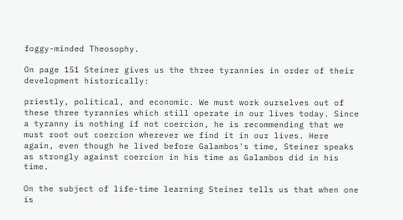foggy-minded Theosophy.

On page 151 Steiner gives us the three tyrannies in order of their development historically:

priestly, political, and economic. We must work ourselves out of these three tyrannies which still operate in our lives today. Since a tyranny is nothing if not coercion, he is recommending that we must root out coercion wherever we find it in our lives. Here again, even though he lived before Galambos's time, Steiner speaks as strongly against coercion in his time as Galambos did in his time.

On the subject of life-time learning Steiner tells us that when one is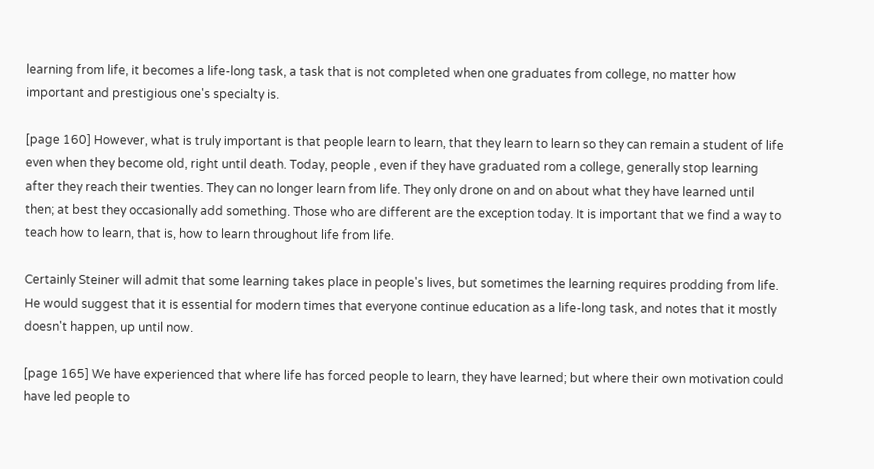learning from life, it becomes a life-long task, a task that is not completed when one graduates from college, no matter how important and prestigious one's specialty is.

[page 160] However, what is truly important is that people learn to learn, that they learn to learn so they can remain a student of life even when they become old, right until death. Today, people , even if they have graduated rom a college, generally stop learning after they reach their twenties. They can no longer learn from life. They only drone on and on about what they have learned until then; at best they occasionally add something. Those who are different are the exception today. It is important that we find a way to teach how to learn, that is, how to learn throughout life from life.

Certainly Steiner will admit that some learning takes place in people's lives, but sometimes the learning requires prodding from life. He would suggest that it is essential for modern times that everyone continue education as a life-long task, and notes that it mostly doesn't happen, up until now.

[page 165] We have experienced that where life has forced people to learn, they have learned; but where their own motivation could have led people to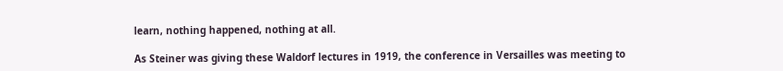learn, nothing happened, nothing at all.

As Steiner was giving these Waldorf lectures in 1919, the conference in Versailles was meeting to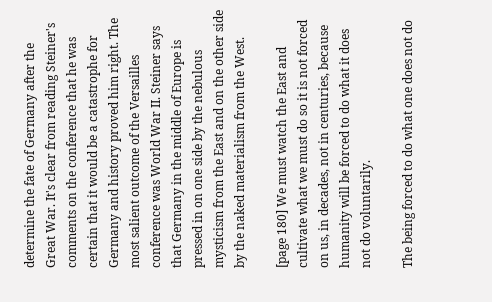determine the fate of Germany after the Great War. It's clear from reading Steiner's comments on the conference that he was certain that it would be a catastrophe for Germany and history proved him right. The most salient outcome of the Versailles conference was World War II. Steiner says that Germany in the middle of Europe is pressed in on one side by the nebulous mysticism from the East and on the other side by the naked materialism from the West.

[page 180] We must watch the East and cultivate what we must do so it is not forced on us, in decades, not in centuries, because humanity will be forced to do what it does not do voluntarily.

The being forced to do what one does not do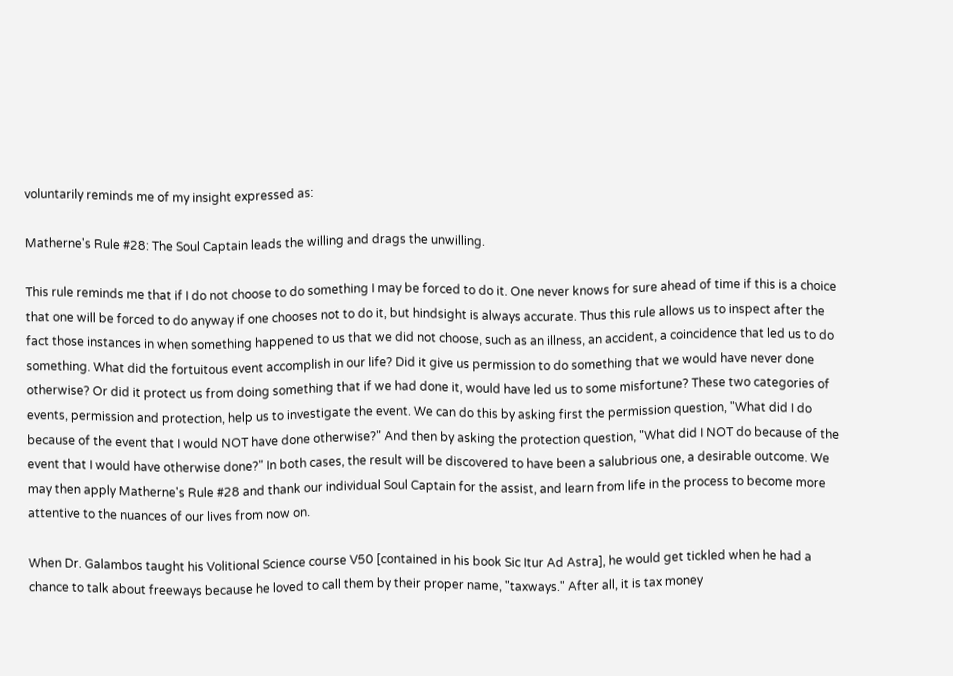voluntarily reminds me of my insight expressed as:

Matherne's Rule #28: The Soul Captain leads the willing and drags the unwilling.

This rule reminds me that if I do not choose to do something I may be forced to do it. One never knows for sure ahead of time if this is a choice that one will be forced to do anyway if one chooses not to do it, but hindsight is always accurate. Thus this rule allows us to inspect after the fact those instances in when something happened to us that we did not choose, such as an illness, an accident, a coincidence that led us to do something. What did the fortuitous event accomplish in our life? Did it give us permission to do something that we would have never done otherwise? Or did it protect us from doing something that if we had done it, would have led us to some misfortune? These two categories of events, permission and protection, help us to investigate the event. We can do this by asking first the permission question, "What did I do because of the event that I would NOT have done otherwise?" And then by asking the protection question, "What did I NOT do because of the event that I would have otherwise done?" In both cases, the result will be discovered to have been a salubrious one, a desirable outcome. We may then apply Matherne's Rule #28 and thank our individual Soul Captain for the assist, and learn from life in the process to become more attentive to the nuances of our lives from now on.

When Dr. Galambos taught his Volitional Science course V50 [contained in his book Sic Itur Ad Astra], he would get tickled when he had a chance to talk about freeways because he loved to call them by their proper name, "taxways." After all, it is tax money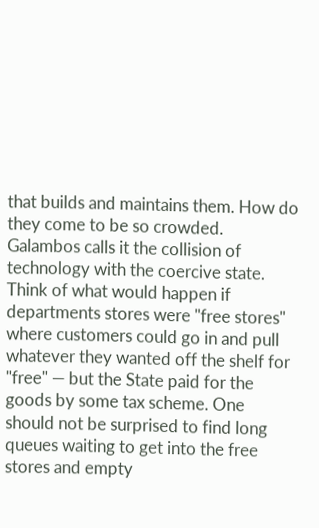that builds and maintains them. How do they come to be so crowded. Galambos calls it the collision of technology with the coercive state. Think of what would happen if departments stores were "free stores" where customers could go in and pull whatever they wanted off the shelf for "free" — but the State paid for the goods by some tax scheme. One should not be surprised to find long queues waiting to get into the free stores and empty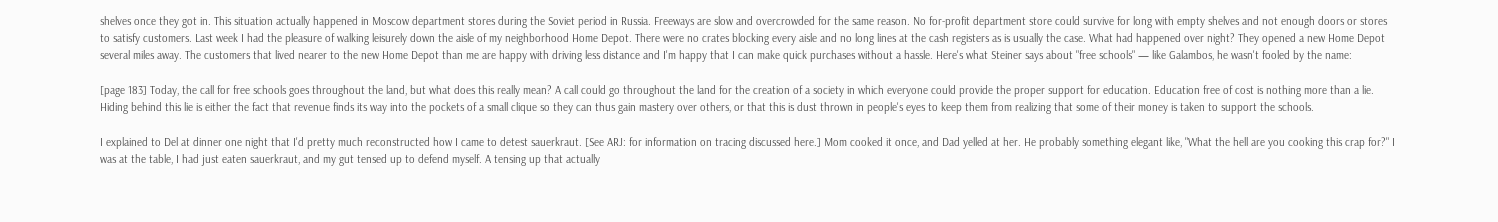shelves once they got in. This situation actually happened in Moscow department stores during the Soviet period in Russia. Freeways are slow and overcrowded for the same reason. No for-profit department store could survive for long with empty shelves and not enough doors or stores to satisfy customers. Last week I had the pleasure of walking leisurely down the aisle of my neighborhood Home Depot. There were no crates blocking every aisle and no long lines at the cash registers as is usually the case. What had happened over night? They opened a new Home Depot several miles away. The customers that lived nearer to the new Home Depot than me are happy with driving less distance and I'm happy that I can make quick purchases without a hassle. Here's what Steiner says about "free schools" — like Galambos, he wasn't fooled by the name:

[page 183] Today, the call for free schools goes throughout the land, but what does this really mean? A call could go throughout the land for the creation of a society in which everyone could provide the proper support for education. Education free of cost is nothing more than a lie. Hiding behind this lie is either the fact that revenue finds its way into the pockets of a small clique so they can thus gain mastery over others, or that this is dust thrown in people's eyes to keep them from realizing that some of their money is taken to support the schools.

I explained to Del at dinner one night that I'd pretty much reconstructed how I came to detest sauerkraut. [See ARJ: for information on tracing discussed here.] Mom cooked it once, and Dad yelled at her. He probably something elegant like, "What the hell are you cooking this crap for?" I was at the table, I had just eaten sauerkraut, and my gut tensed up to defend myself. A tensing up that actually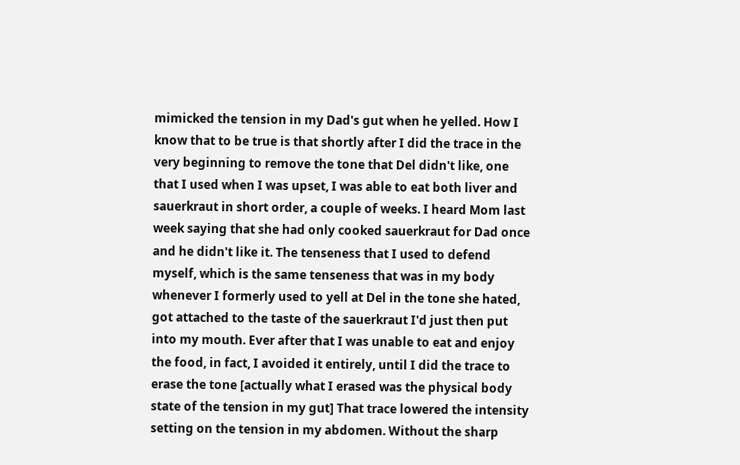mimicked the tension in my Dad's gut when he yelled. How I know that to be true is that shortly after I did the trace in the very beginning to remove the tone that Del didn't like, one that I used when I was upset, I was able to eat both liver and sauerkraut in short order, a couple of weeks. I heard Mom last week saying that she had only cooked sauerkraut for Dad once and he didn't like it. The tenseness that I used to defend myself, which is the same tenseness that was in my body whenever I formerly used to yell at Del in the tone she hated, got attached to the taste of the sauerkraut I'd just then put into my mouth. Ever after that I was unable to eat and enjoy the food, in fact, I avoided it entirely, until I did the trace to erase the tone [actually what I erased was the physical body state of the tension in my gut] That trace lowered the intensity setting on the tension in my abdomen. Without the sharp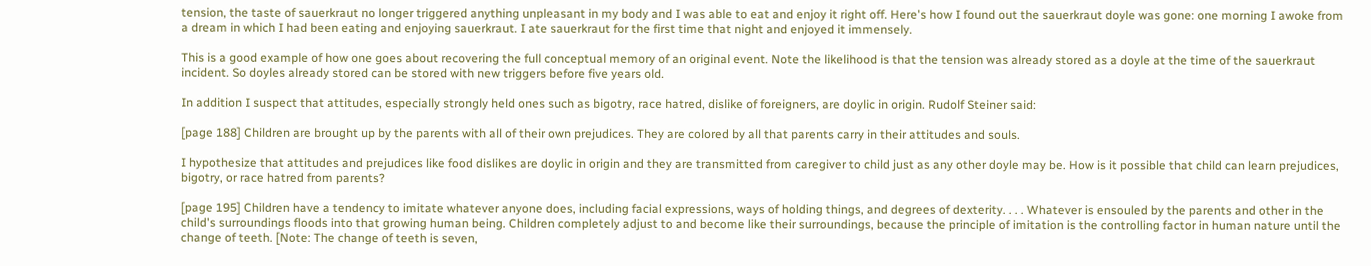tension, the taste of sauerkraut no longer triggered anything unpleasant in my body and I was able to eat and enjoy it right off. Here's how I found out the sauerkraut doyle was gone: one morning I awoke from a dream in which I had been eating and enjoying sauerkraut. I ate sauerkraut for the first time that night and enjoyed it immensely.

This is a good example of how one goes about recovering the full conceptual memory of an original event. Note the likelihood is that the tension was already stored as a doyle at the time of the sauerkraut incident. So doyles already stored can be stored with new triggers before five years old.

In addition I suspect that attitudes, especially strongly held ones such as bigotry, race hatred, dislike of foreigners, are doylic in origin. Rudolf Steiner said:

[page 188] Children are brought up by the parents with all of their own prejudices. They are colored by all that parents carry in their attitudes and souls.

I hypothesize that attitudes and prejudices like food dislikes are doylic in origin and they are transmitted from caregiver to child just as any other doyle may be. How is it possible that child can learn prejudices, bigotry, or race hatred from parents?

[page 195] Children have a tendency to imitate whatever anyone does, including facial expressions, ways of holding things, and degrees of dexterity. . . . Whatever is ensouled by the parents and other in the child's surroundings floods into that growing human being. Children completely adjust to and become like their surroundings, because the principle of imitation is the controlling factor in human nature until the change of teeth. [Note: The change of teeth is seven,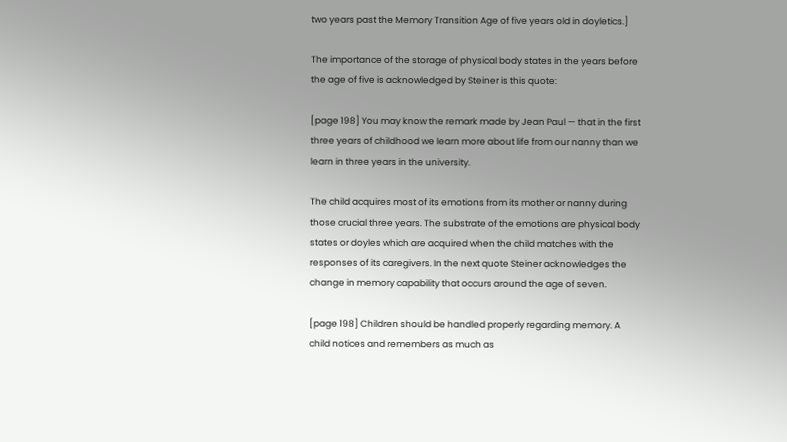two years past the Memory Transition Age of five years old in doyletics.]

The importance of the storage of physical body states in the years before the age of five is acknowledged by Steiner is this quote:

[page 198] You may know the remark made by Jean Paul — that in the first three years of childhood we learn more about life from our nanny than we learn in three years in the university.

The child acquires most of its emotions from its mother or nanny during those crucial three years. The substrate of the emotions are physical body states or doyles which are acquired when the child matches with the responses of its caregivers. In the next quote Steiner acknowledges the change in memory capability that occurs around the age of seven.

[page 198] Children should be handled properly regarding memory. A child notices and remembers as much as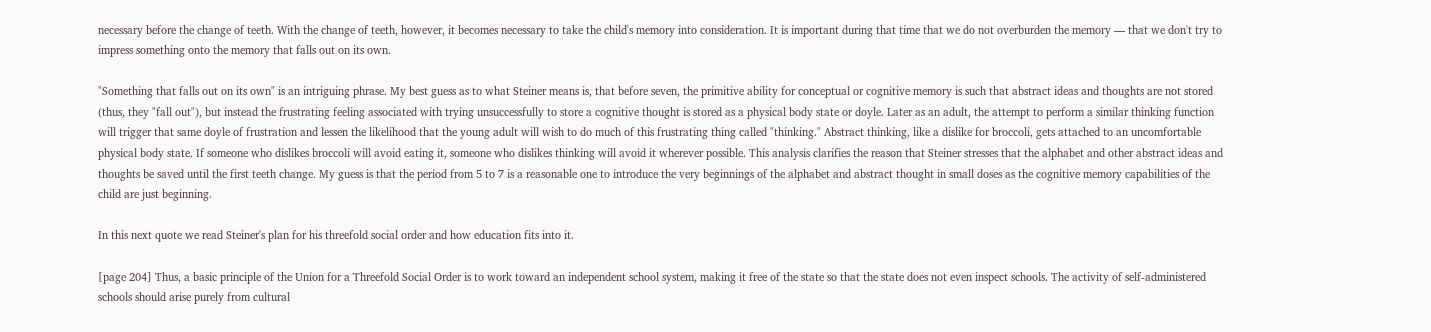necessary before the change of teeth. With the change of teeth, however, it becomes necessary to take the child's memory into consideration. It is important during that time that we do not overburden the memory — that we don't try to impress something onto the memory that falls out on its own.

"Something that falls out on its own" is an intriguing phrase. My best guess as to what Steiner means is, that before seven, the primitive ability for conceptual or cognitive memory is such that abstract ideas and thoughts are not stored (thus, they "fall out"), but instead the frustrating feeling associated with trying unsuccessfully to store a cognitive thought is stored as a physical body state or doyle. Later as an adult, the attempt to perform a similar thinking function will trigger that same doyle of frustration and lessen the likelihood that the young adult will wish to do much of this frustrating thing called "thinking." Abstract thinking, like a dislike for broccoli, gets attached to an uncomfortable physical body state. If someone who dislikes broccoli will avoid eating it, someone who dislikes thinking will avoid it wherever possible. This analysis clarifies the reason that Steiner stresses that the alphabet and other abstract ideas and thoughts be saved until the first teeth change. My guess is that the period from 5 to 7 is a reasonable one to introduce the very beginnings of the alphabet and abstract thought in small doses as the cognitive memory capabilities of the child are just beginning.

In this next quote we read Steiner's plan for his threefold social order and how education fits into it.

[page 204] Thus, a basic principle of the Union for a Threefold Social Order is to work toward an independent school system, making it free of the state so that the state does not even inspect schools. The activity of self-administered schools should arise purely from cultural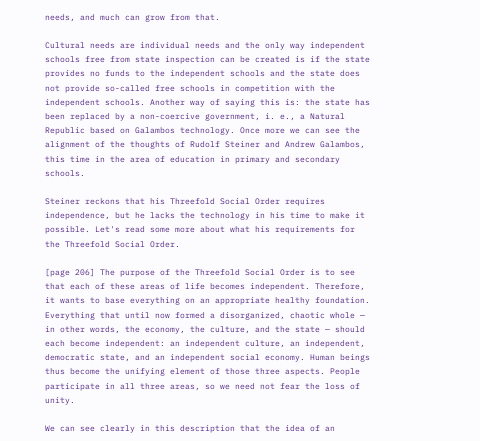needs, and much can grow from that.

Cultural needs are individual needs and the only way independent schools free from state inspection can be created is if the state provides no funds to the independent schools and the state does not provide so-called free schools in competition with the independent schools. Another way of saying this is: the state has been replaced by a non-coercive government, i. e., a Natural Republic based on Galambos technology. Once more we can see the alignment of the thoughts of Rudolf Steiner and Andrew Galambos, this time in the area of education in primary and secondary schools.

Steiner reckons that his Threefold Social Order requires independence, but he lacks the technology in his time to make it possible. Let's read some more about what his requirements for the Threefold Social Order.

[page 206] The purpose of the Threefold Social Order is to see that each of these areas of life becomes independent. Therefore, it wants to base everything on an appropriate healthy foundation. Everything that until now formed a disorganized, chaotic whole — in other words, the economy, the culture, and the state — should each become independent: an independent culture, an independent, democratic state, and an independent social economy. Human beings thus become the unifying element of those three aspects. People participate in all three areas, so we need not fear the loss of unity.

We can see clearly in this description that the idea of an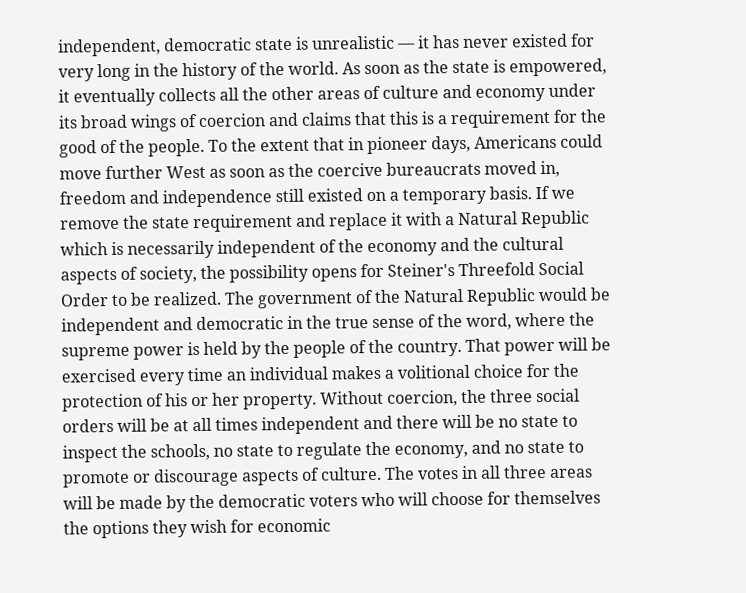independent, democratic state is unrealistic — it has never existed for very long in the history of the world. As soon as the state is empowered, it eventually collects all the other areas of culture and economy under its broad wings of coercion and claims that this is a requirement for the good of the people. To the extent that in pioneer days, Americans could move further West as soon as the coercive bureaucrats moved in, freedom and independence still existed on a temporary basis. If we remove the state requirement and replace it with a Natural Republic which is necessarily independent of the economy and the cultural aspects of society, the possibility opens for Steiner's Threefold Social Order to be realized. The government of the Natural Republic would be independent and democratic in the true sense of the word, where the supreme power is held by the people of the country. That power will be exercised every time an individual makes a volitional choice for the protection of his or her property. Without coercion, the three social orders will be at all times independent and there will be no state to inspect the schools, no state to regulate the economy, and no state to promote or discourage aspects of culture. The votes in all three areas will be made by the democratic voters who will choose for themselves the options they wish for economic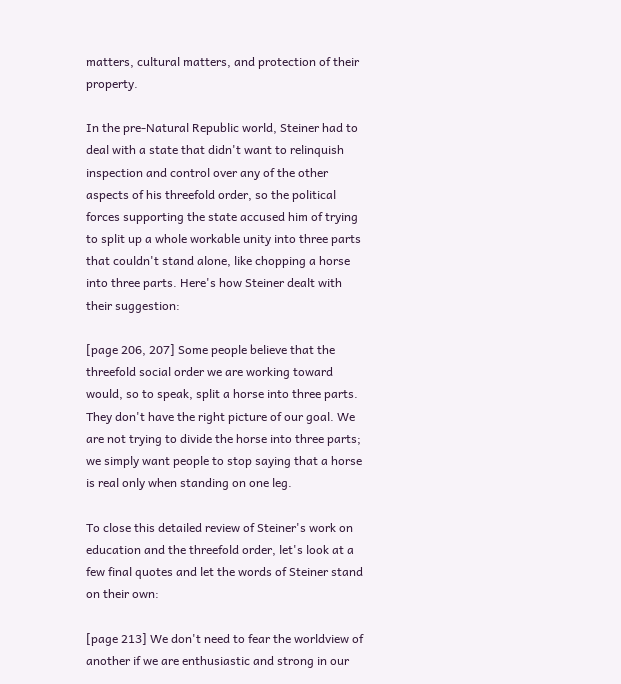matters, cultural matters, and protection of their property.

In the pre-Natural Republic world, Steiner had to deal with a state that didn't want to relinquish inspection and control over any of the other aspects of his threefold order, so the political forces supporting the state accused him of trying to split up a whole workable unity into three parts that couldn't stand alone, like chopping a horse into three parts. Here's how Steiner dealt with their suggestion:

[page 206, 207] Some people believe that the threefold social order we are working toward would, so to speak, split a horse into three parts. They don't have the right picture of our goal. We are not trying to divide the horse into three parts; we simply want people to stop saying that a horse is real only when standing on one leg.

To close this detailed review of Steiner's work on education and the threefold order, let's look at a few final quotes and let the words of Steiner stand on their own:

[page 213] We don't need to fear the worldview of another if we are enthusiastic and strong in our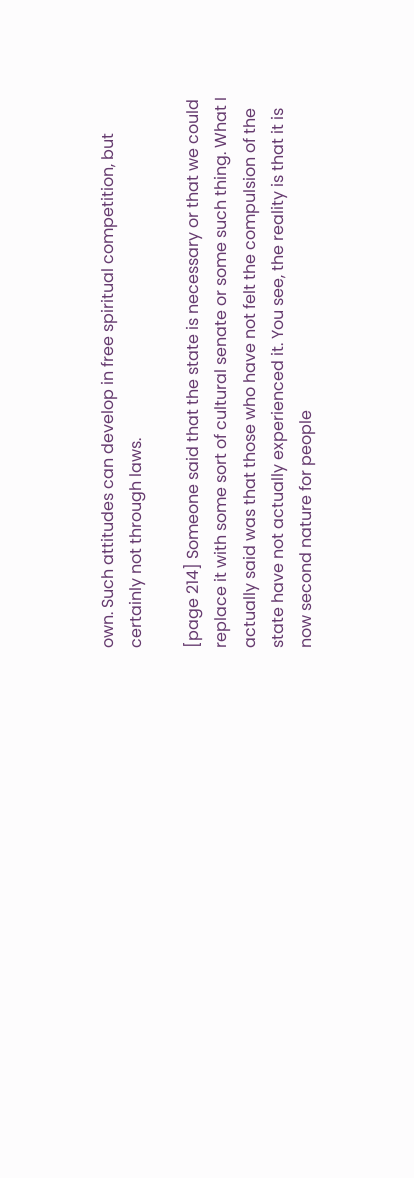own. Such attitudes can develop in free spiritual competition, but certainly not through laws.

[page 214] Someone said that the state is necessary or that we could replace it with some sort of cultural senate or some such thing. What I actually said was that those who have not felt the compulsion of the state have not actually experienced it. You see, the reality is that it is now second nature for people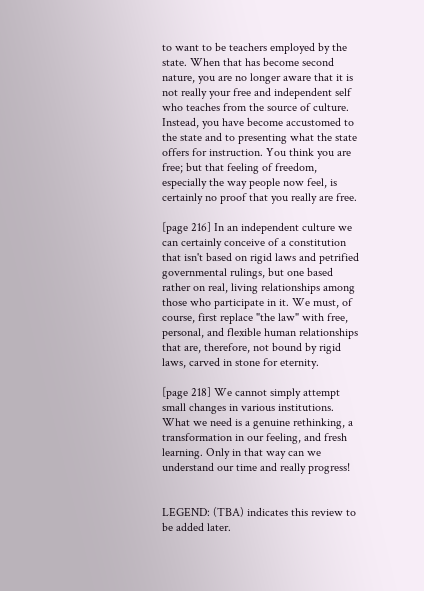to want to be teachers employed by the state. When that has become second nature, you are no longer aware that it is not really your free and independent self who teaches from the source of culture. Instead, you have become accustomed to the state and to presenting what the state offers for instruction. You think you are free; but that feeling of freedom, especially the way people now feel, is certainly no proof that you really are free.

[page 216] In an independent culture we can certainly conceive of a constitution that isn't based on rigid laws and petrified governmental rulings, but one based rather on real, living relationships among those who participate in it. We must, of course, first replace "the law" with free, personal, and flexible human relationships that are, therefore, not bound by rigid laws, carved in stone for eternity.

[page 218] We cannot simply attempt small changes in various institutions. What we need is a genuine rethinking, a transformation in our feeling, and fresh learning. Only in that way can we understand our time and really progress!


LEGEND: (TBA) indicates this review to be added later.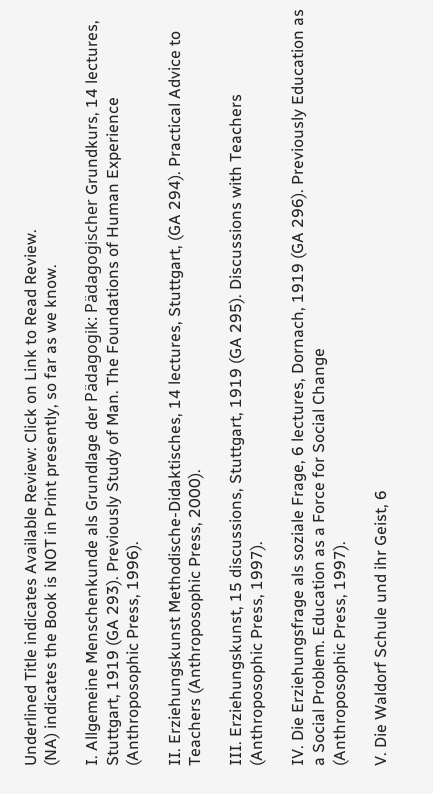Underlined Title indicates Available Review: Click on Link to Read Review.
(NA) indicates the Book is NOT in Print presently, so far as we know.

I. Allgemeine Menschenkunde als Grundlage der Pädagogik: Pädagogischer Grundkurs, 14 lectures, Stuttgart, 1919 (GA 293). Previously Study of Man. The Foundations of Human Experience (Anthroposophic Press, 1996).

II. Erziehungskunst Methodische-Didaktisches, 14 lectures, Stuttgart, (GA 294). Practical Advice to Teachers (Anthroposophic Press, 2000).

III. Erziehungskunst, 15 discussions, Stuttgart, 1919 (GA 295). Discussions with Teachers (Anthroposophic Press, 1997).

IV. Die Erziehungsfrage als soziale Frage, 6 lectures, Dornach, 1919 (GA 296). Previously Education as a Social Problem. Education as a Force for Social Change
(Anthroposophic Press, 1997).

V. Die Waldorf Schule und ihr Geist, 6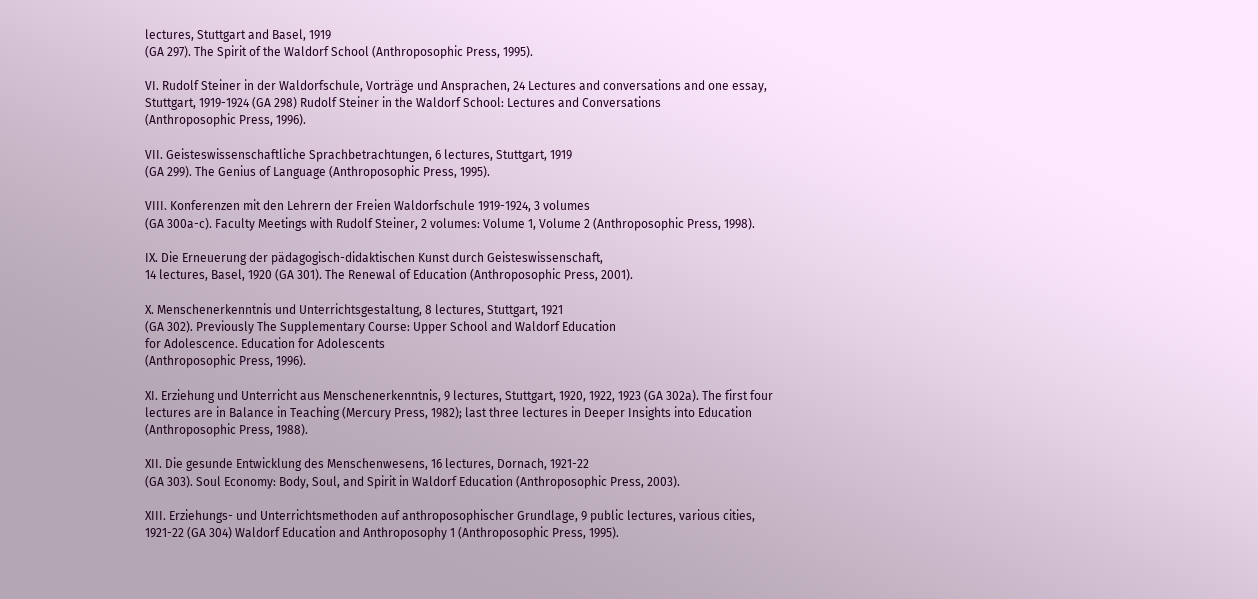lectures, Stuttgart and Basel, 1919
(GA 297). The Spirit of the Waldorf School (Anthroposophic Press, 1995).

VI. Rudolf Steiner in der Waldorfschule, Vorträge und Ansprachen, 24 Lectures and conversations and one essay, Stuttgart, 1919-1924 (GA 298) Rudolf Steiner in the Waldorf School: Lectures and Conversations
(Anthroposophic Press, 1996).

VII. Geisteswissenschaftliche Sprachbetrachtungen, 6 lectures, Stuttgart, 1919
(GA 299). The Genius of Language (Anthroposophic Press, 1995).

VIII. Konferenzen mit den Lehrern der Freien Waldorfschule 1919-1924, 3 volumes
(GA 300a-c). Faculty Meetings with Rudolf Steiner, 2 volumes: Volume 1, Volume 2 (Anthroposophic Press, 1998).

IX. Die Erneuerung der pädagogisch-didaktischen Kunst durch Geisteswissenschaft,
14 lectures, Basel, 1920 (GA 301). The Renewal of Education (Anthroposophic Press, 2001).

X. Menschenerkenntnis und Unterrichtsgestaltung, 8 lectures, Stuttgart, 1921
(GA 302). Previously The Supplementary Course: Upper School and Waldorf Education
for Adolescence. Education for Adolescents
(Anthroposophic Press, 1996).

XI. Erziehung und Unterricht aus Menschenerkenntnis, 9 lectures, Stuttgart, 1920, 1922, 1923 (GA 302a). The first four lectures are in Balance in Teaching (Mercury Press, 1982); last three lectures in Deeper Insights into Education (Anthroposophic Press, 1988).

XII. Die gesunde Entwicklung des Menschenwesens, 16 lectures, Dornach, 1921-22
(GA 303). Soul Economy: Body, Soul, and Spirit in Waldorf Education (Anthroposophic Press, 2003).

XIII. Erziehungs- und Unterrichtsmethoden auf anthroposophischer Grundlage, 9 public lectures, various cities, 1921-22 (GA 304) Waldorf Education and Anthroposophy 1 (Anthroposophic Press, 1995).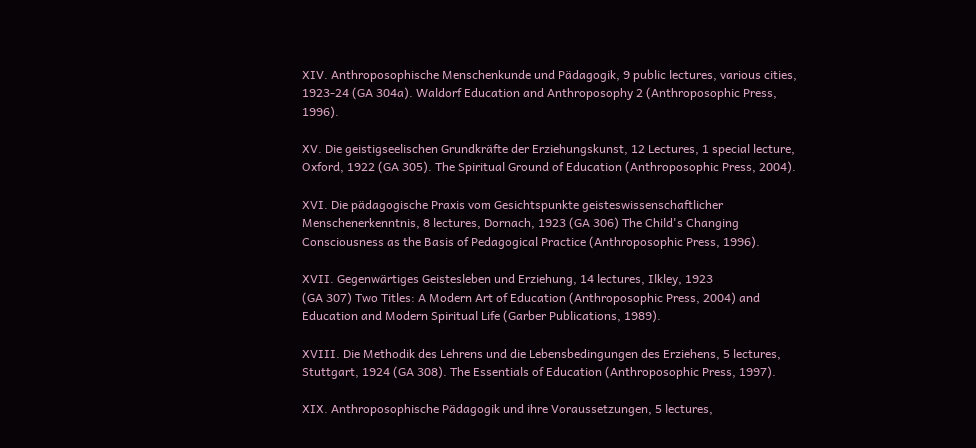XIV. Anthroposophische Menschenkunde und Pädagogik, 9 public lectures, various cities, 1923-24 (GA 304a). Waldorf Education and Anthroposophy 2 (Anthroposophic Press, 1996).

XV. Die geistigseelischen Grundkräfte der Erziehungskunst, 12 Lectures, 1 special lecture, Oxford, 1922 (GA 305). The Spiritual Ground of Education (Anthroposophic Press, 2004).

XVI. Die pädagogische Praxis vom Gesichtspunkte geisteswissenschaftlicher Menschenerkenntnis, 8 lectures, Dornach, 1923 (GA 306) The Child's Changing Consciousness as the Basis of Pedagogical Practice (Anthroposophic Press, 1996).

XVII. Gegenwärtiges Geistesleben und Erziehung, 14 lectures, Ilkley, 1923
(GA 307) Two Titles: A Modern Art of Education (Anthroposophic Press, 2004) and
Education and Modern Spiritual Life (Garber Publications, 1989).

XVIII. Die Methodik des Lehrens und die Lebensbedingungen des Erziehens, 5 lectures, Stuttgart, 1924 (GA 308). The Essentials of Education (Anthroposophic Press, 1997).

XIX. Anthroposophische Pädagogik und ihre Voraussetzungen, 5 lectures,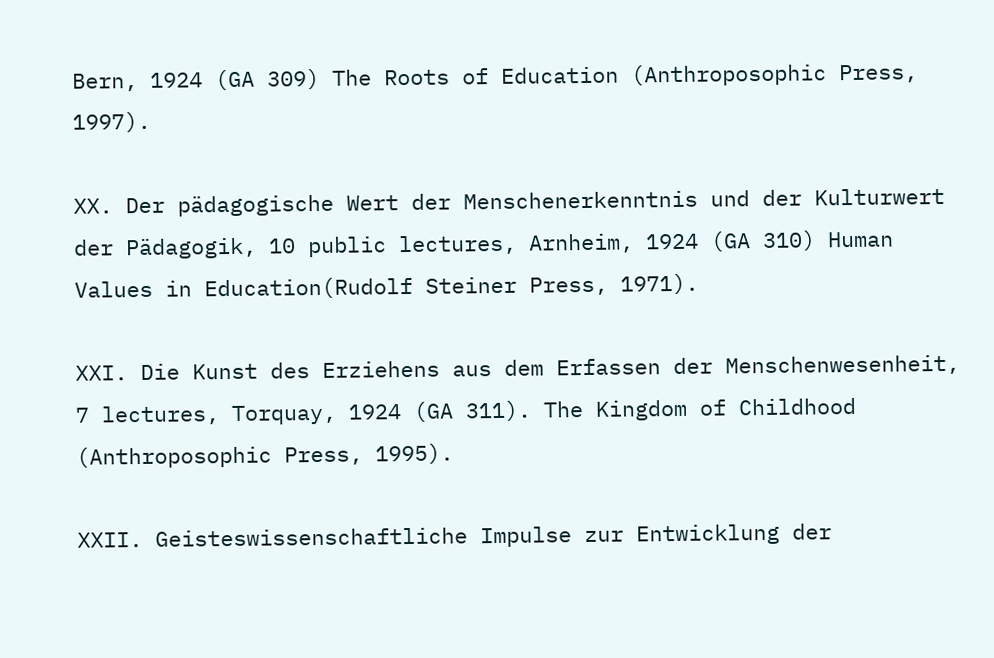Bern, 1924 (GA 309) The Roots of Education (Anthroposophic Press, 1997).

XX. Der pädagogische Wert der Menschenerkenntnis und der Kulturwert der Pädagogik, 10 public lectures, Arnheim, 1924 (GA 310) Human Values in Education(Rudolf Steiner Press, 1971).

XXI. Die Kunst des Erziehens aus dem Erfassen der Menschenwesenheit, 7 lectures, Torquay, 1924 (GA 311). The Kingdom of Childhood (Anthroposophic Press, 1995).

XXII. Geisteswissenschaftliche Impulse zur Entwicklung der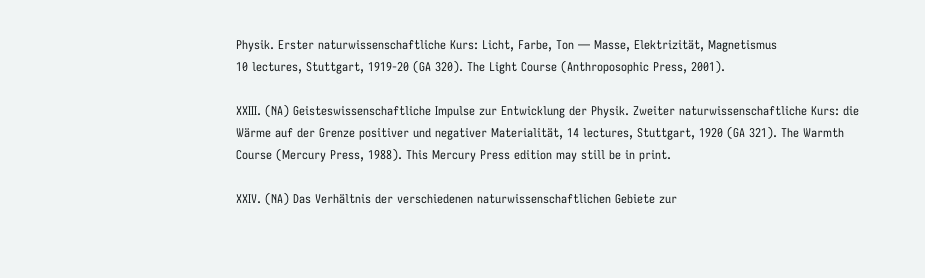Physik. Erster naturwissenschaftliche Kurs: Licht, Farbe, Ton — Masse, Elektrizität, Magnetismus
10 lectures, Stuttgart, 1919-20 (GA 320). The Light Course (Anthroposophic Press, 2001).

XXIII. (NA) Geisteswissenschaftliche Impulse zur Entwicklung der Physik. Zweiter naturwissenschaftliche Kurs: die Wärme auf der Grenze positiver und negativer Materialität, 14 lectures, Stuttgart, 1920 (GA 321). The Warmth Course (Mercury Press, 1988). This Mercury Press edition may still be in print.

XXIV. (NA) Das Verhältnis der verschiedenen naturwissenschaftlichen Gebiete zur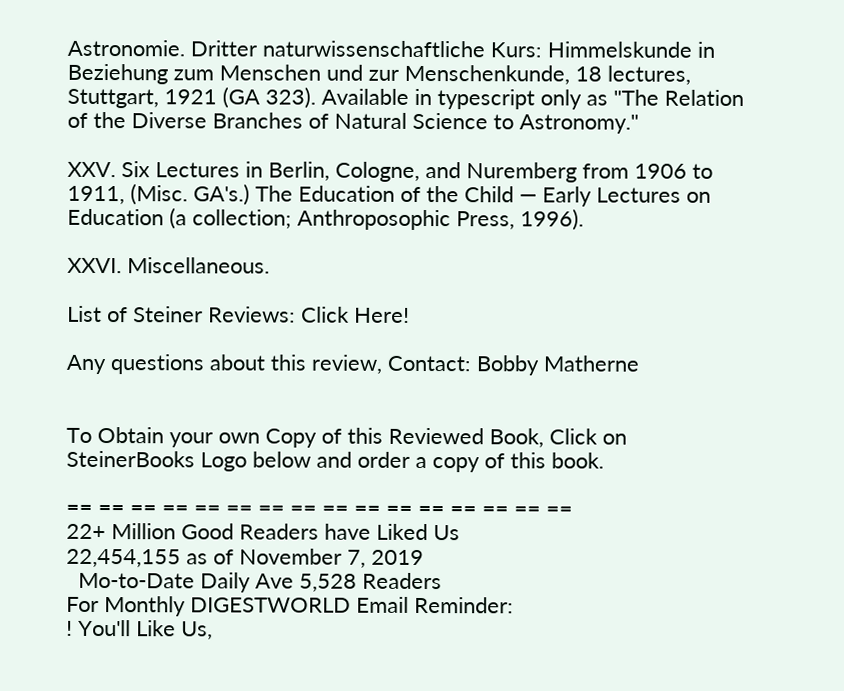Astronomie. Dritter naturwissenschaftliche Kurs: Himmelskunde in Beziehung zum Menschen und zur Menschenkunde, 18 lectures, Stuttgart, 1921 (GA 323). Available in typescript only as "The Relation of the Diverse Branches of Natural Science to Astronomy."

XXV. Six Lectures in Berlin, Cologne, and Nuremberg from 1906 to 1911, (Misc. GA's.) The Education of the Child — Early Lectures on Education (a collection; Anthroposophic Press, 1996).

XXVI. Miscellaneous.

List of Steiner Reviews: Click Here!

Any questions about this review, Contact: Bobby Matherne


To Obtain your own Copy of this Reviewed Book, Click on SteinerBooks Logo below and order a copy of this book.

== == == == == == == == == == == == == == == ==
22+ Million Good Readers have Liked Us
22,454,155 as of November 7, 2019
  Mo-to-Date Daily Ave 5,528 Readers
For Monthly DIGESTWORLD Email Reminder:
! You'll Like Us,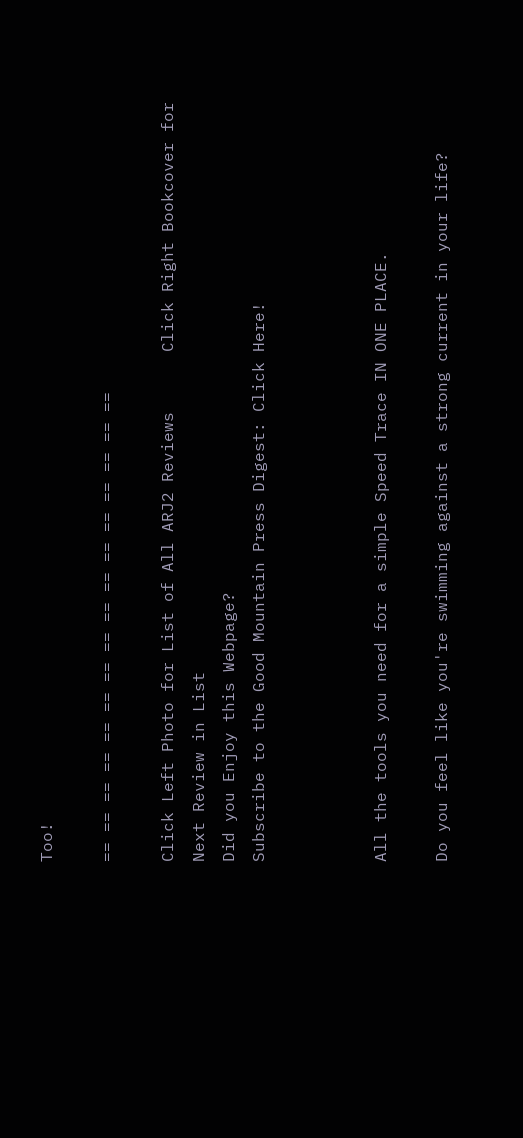Too!

== == == == == == == == == == == == == == == ==

Click Left Photo for List of All ARJ2 Reviews      Click Right Bookcover for Next Review in List
Did you Enjoy this Webpage?
Subscribe to the Good Mountain Press Digest: Click Here!



All the tools you need for a simple Speed Trace IN ONE PLACE.

Do you feel like you're swimming against a strong current in your life?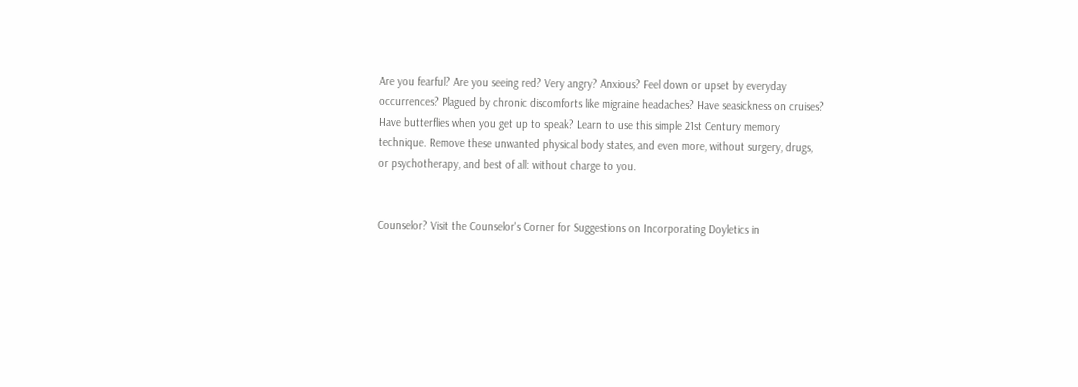Are you fearful? Are you seeing red? Very angry? Anxious? Feel down or upset by everyday occurrences? Plagued by chronic discomforts like migraine headaches? Have seasickness on cruises? Have butterflies when you get up to speak? Learn to use this simple 21st Century memory technique. Remove these unwanted physical body states, and even more, without surgery, drugs, or psychotherapy, and best of all: without charge to you.


Counselor? Visit the Counselor's Corner for Suggestions on Incorporating Doyletics in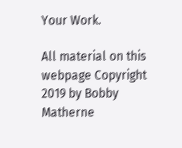Your Work.

All material on this webpage Copyright 2019 by Bobby Matherne